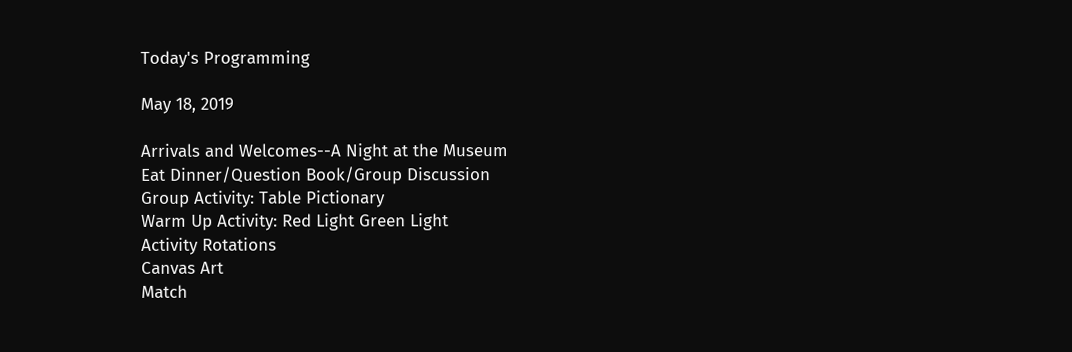Today's Programming

May 18, 2019

Arrivals and Welcomes--A Night at the Museum
Eat Dinner/Question Book/Group Discussion
Group Activity: Table Pictionary
Warm Up Activity: Red Light Green Light
Activity Rotations
Canvas Art
Match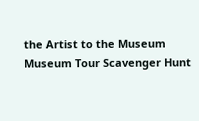the Artist to the Museum
Museum Tour Scavenger Hunt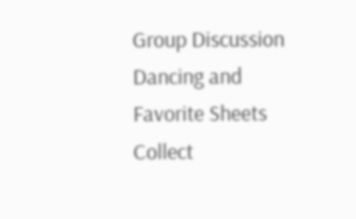Group Discussion
Dancing and Favorite Sheets
Collect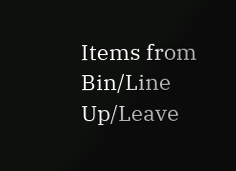Items from Bin/Line Up/Leave